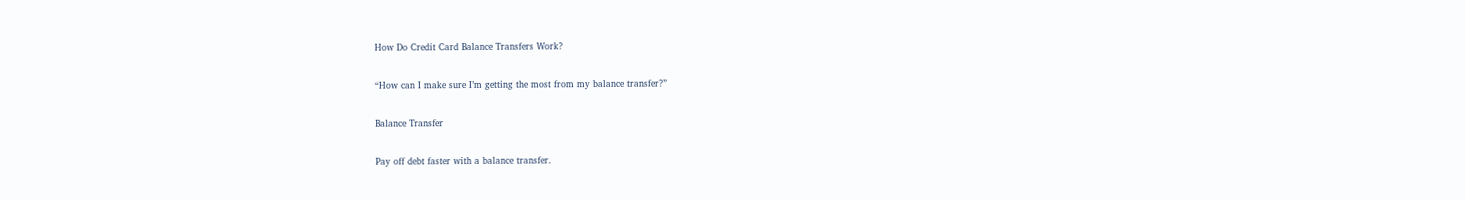How Do Credit Card Balance Transfers Work?

“How can I make sure I’m getting the most from my balance transfer?”

Balance Transfer

Pay off debt faster with a balance transfer.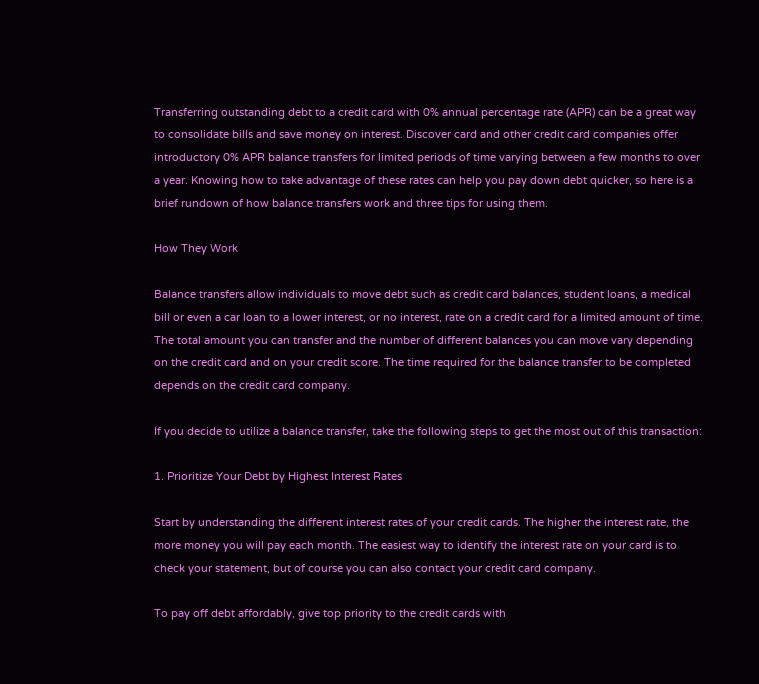Transferring outstanding debt to a credit card with 0% annual percentage rate (APR) can be a great way to consolidate bills and save money on interest. Discover card and other credit card companies offer introductory 0% APR balance transfers for limited periods of time varying between a few months to over a year. Knowing how to take advantage of these rates can help you pay down debt quicker, so here is a brief rundown of how balance transfers work and three tips for using them.

How They Work

Balance transfers allow individuals to move debt such as credit card balances, student loans, a medical bill or even a car loan to a lower interest, or no interest, rate on a credit card for a limited amount of time. The total amount you can transfer and the number of different balances you can move vary depending on the credit card and on your credit score. The time required for the balance transfer to be completed depends on the credit card company.

If you decide to utilize a balance transfer, take the following steps to get the most out of this transaction:

1. Prioritize Your Debt by Highest Interest Rates

Start by understanding the different interest rates of your credit cards. The higher the interest rate, the more money you will pay each month. The easiest way to identify the interest rate on your card is to check your statement, but of course you can also contact your credit card company.

To pay off debt affordably, give top priority to the credit cards with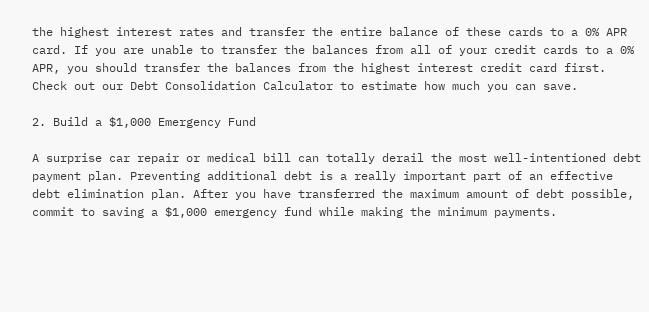the highest interest rates and transfer the entire balance of these cards to a 0% APR card. If you are unable to transfer the balances from all of your credit cards to a 0% APR, you should transfer the balances from the highest interest credit card first. Check out our Debt Consolidation Calculator to estimate how much you can save.

2. Build a $1,000 Emergency Fund

A surprise car repair or medical bill can totally derail the most well-intentioned debt payment plan. Preventing additional debt is a really important part of an effective debt elimination plan. After you have transferred the maximum amount of debt possible, commit to saving a $1,000 emergency fund while making the minimum payments.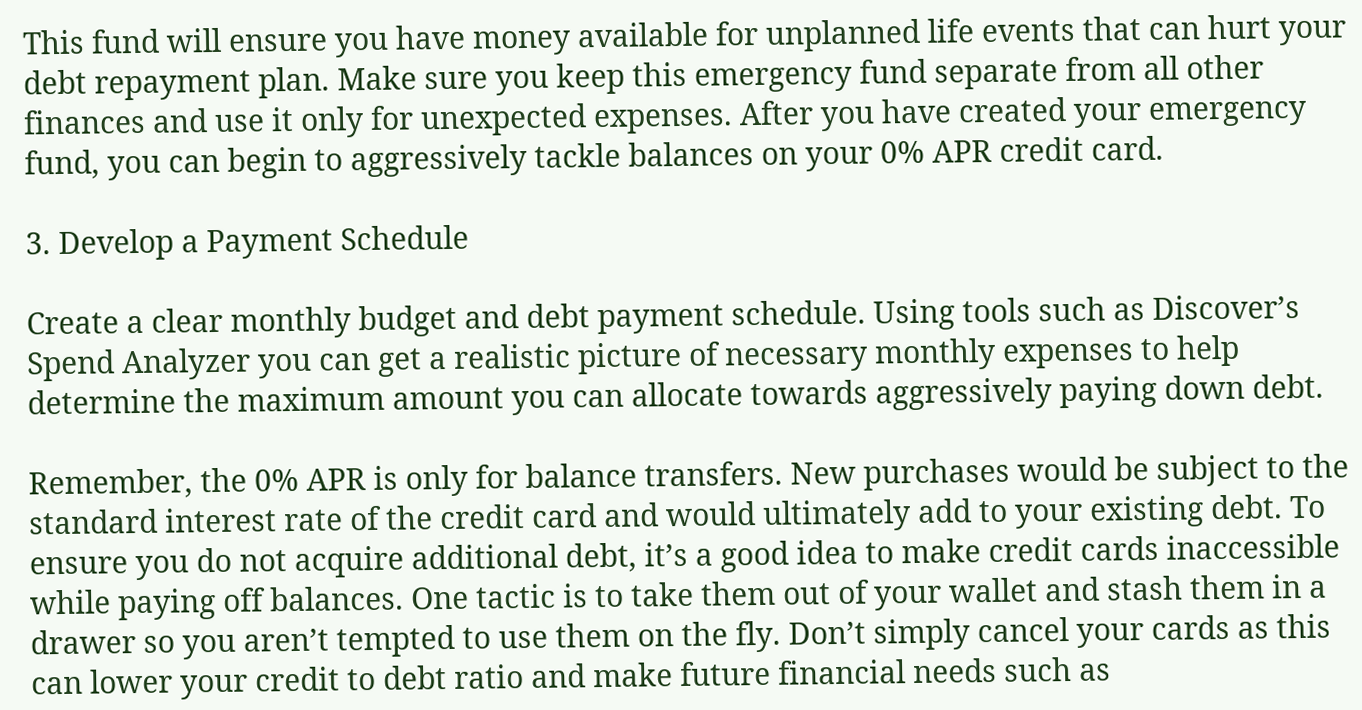This fund will ensure you have money available for unplanned life events that can hurt your debt repayment plan. Make sure you keep this emergency fund separate from all other finances and use it only for unexpected expenses. After you have created your emergency fund, you can begin to aggressively tackle balances on your 0% APR credit card.

3. Develop a Payment Schedule

Create a clear monthly budget and debt payment schedule. Using tools such as Discover’s Spend Analyzer you can get a realistic picture of necessary monthly expenses to help determine the maximum amount you can allocate towards aggressively paying down debt.

Remember, the 0% APR is only for balance transfers. New purchases would be subject to the standard interest rate of the credit card and would ultimately add to your existing debt. To ensure you do not acquire additional debt, it’s a good idea to make credit cards inaccessible while paying off balances. One tactic is to take them out of your wallet and stash them in a drawer so you aren’t tempted to use them on the fly. Don’t simply cancel your cards as this can lower your credit to debt ratio and make future financial needs such as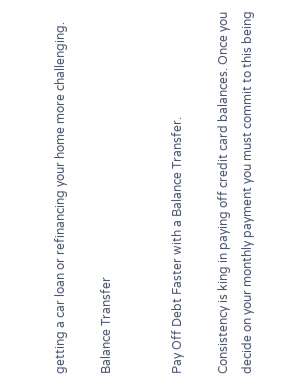getting a car loan or refinancing your home more challenging.

Balance Transfer


Pay Off Debt Faster with a Balance Transfer.

Consistency is king in paying off credit card balances. Once you decide on your monthly payment you must commit to this being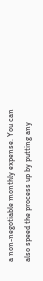a non-negotiable monthly expense. You can also speed the process up by putting any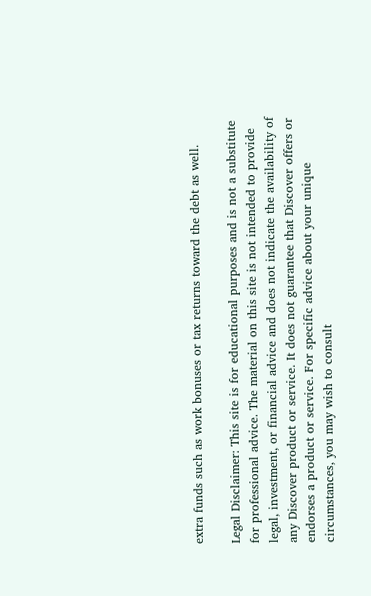extra funds such as work bonuses or tax returns toward the debt as well.

Legal Disclaimer: This site is for educational purposes and is not a substitute for professional advice. The material on this site is not intended to provide legal, investment, or financial advice and does not indicate the availability of any Discover product or service. It does not guarantee that Discover offers or endorses a product or service. For specific advice about your unique circumstances, you may wish to consult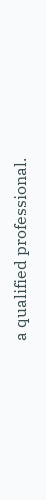a qualified professional.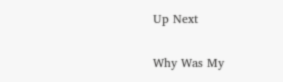Up Next

Why Was My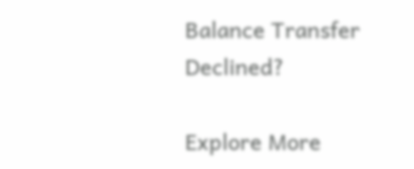Balance Transfer Declined?

Explore More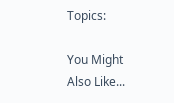Topics:

You Might Also Like...